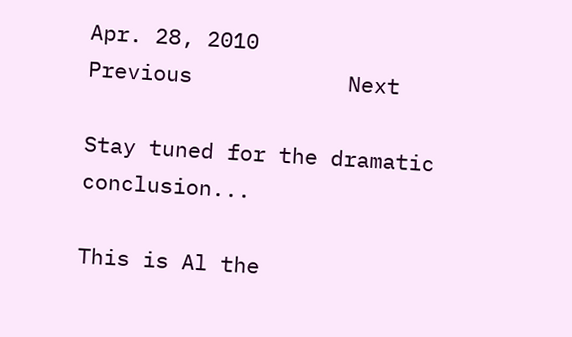Apr. 28, 2010
Previous            Next

Stay tuned for the dramatic conclusion...

This is Al the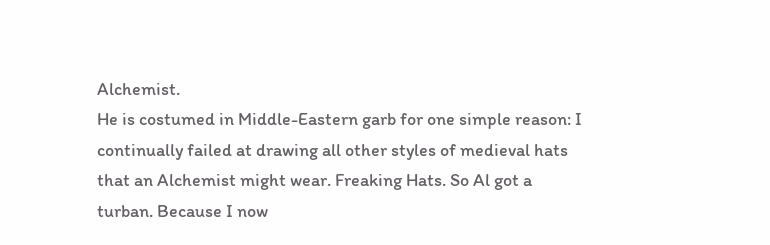Alchemist.
He is costumed in Middle-Eastern garb for one simple reason: I continually failed at drawing all other styles of medieval hats that an Alchemist might wear. Freaking Hats. So Al got a turban. Because I now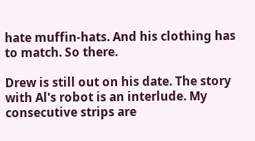hate muffin-hats. And his clothing has to match. So there.

Drew is still out on his date. The story with Al's robot is an interlude. My consecutive strips are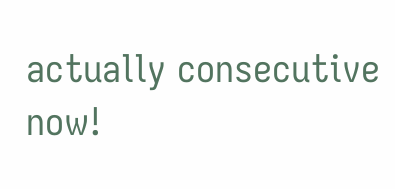actually consecutive now!